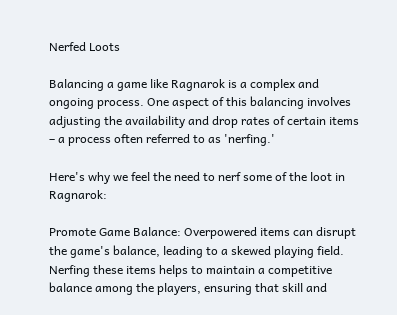Nerfed Loots

Balancing a game like Ragnarok is a complex and ongoing process. One aspect of this balancing involves adjusting the availability and drop rates of certain items – a process often referred to as 'nerfing.'

Here's why we feel the need to nerf some of the loot in Ragnarok:

Promote Game Balance: Overpowered items can disrupt the game's balance, leading to a skewed playing field. Nerfing these items helps to maintain a competitive balance among the players, ensuring that skill and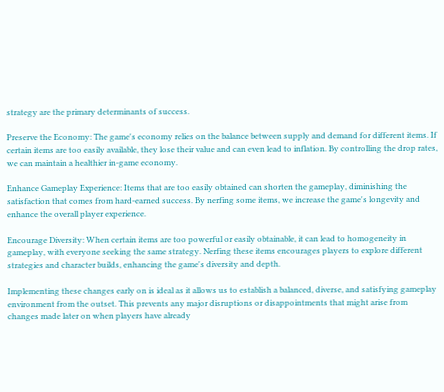strategy are the primary determinants of success.

Preserve the Economy: The game's economy relies on the balance between supply and demand for different items. If certain items are too easily available, they lose their value and can even lead to inflation. By controlling the drop rates, we can maintain a healthier in-game economy.

Enhance Gameplay Experience: Items that are too easily obtained can shorten the gameplay, diminishing the satisfaction that comes from hard-earned success. By nerfing some items, we increase the game's longevity and enhance the overall player experience.

Encourage Diversity: When certain items are too powerful or easily obtainable, it can lead to homogeneity in gameplay, with everyone seeking the same strategy. Nerfing these items encourages players to explore different strategies and character builds, enhancing the game's diversity and depth.

Implementing these changes early on is ideal as it allows us to establish a balanced, diverse, and satisfying gameplay environment from the outset. This prevents any major disruptions or disappointments that might arise from changes made later on when players have already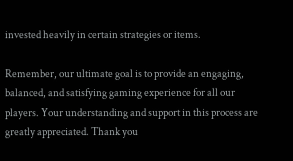invested heavily in certain strategies or items.

Remember, our ultimate goal is to provide an engaging, balanced, and satisfying gaming experience for all our players. Your understanding and support in this process are greatly appreciated. Thank you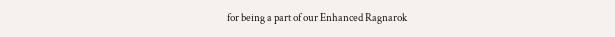for being a part of our Enhanced Ragnarok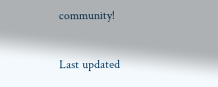community!

Last updated